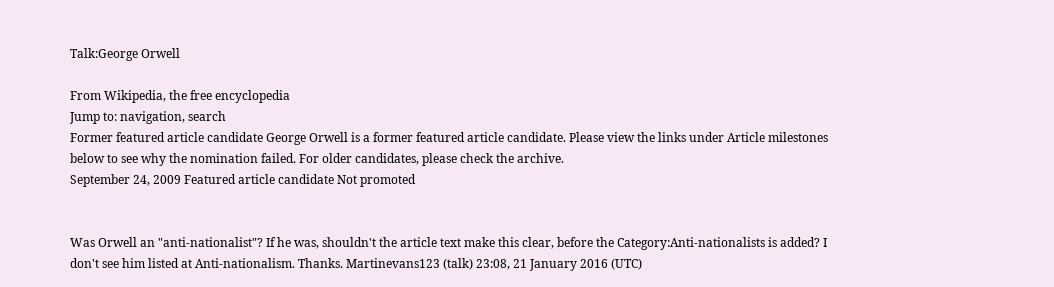Talk:George Orwell

From Wikipedia, the free encyclopedia
Jump to: navigation, search
Former featured article candidate George Orwell is a former featured article candidate. Please view the links under Article milestones below to see why the nomination failed. For older candidates, please check the archive.
September 24, 2009 Featured article candidate Not promoted


Was Orwell an "anti-nationalist"? If he was, shouldn't the article text make this clear, before the Category:Anti-nationalists is added? I don't see him listed at Anti-nationalism. Thanks. Martinevans123 (talk) 23:08, 21 January 2016 (UTC)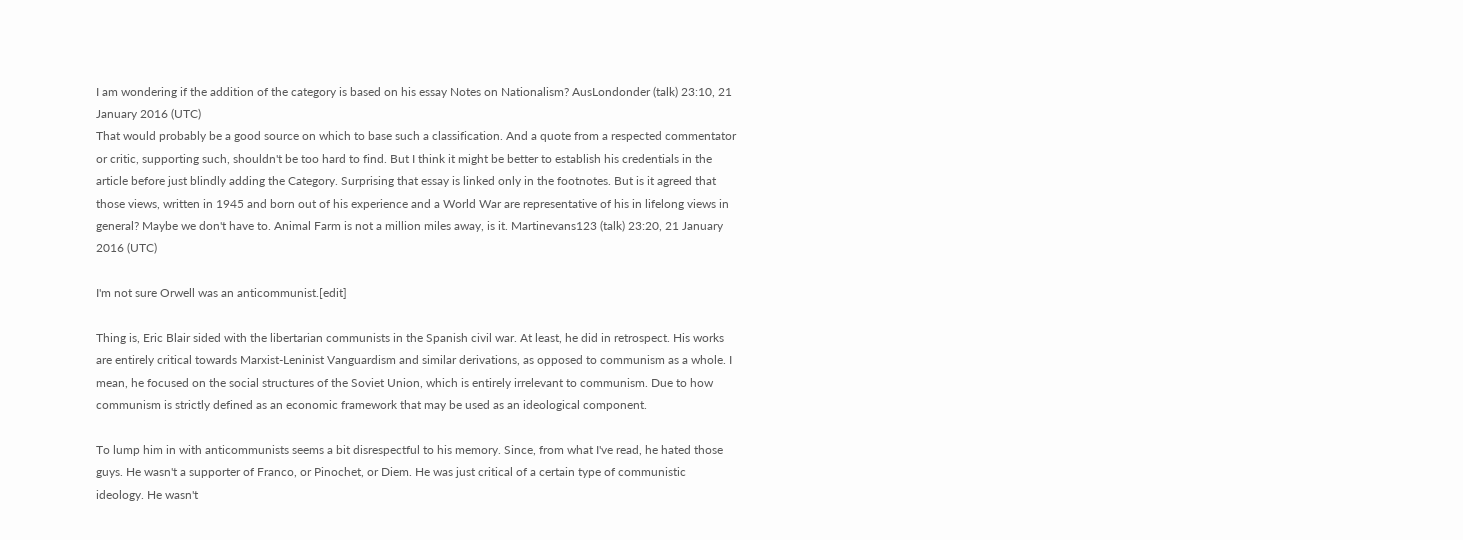I am wondering if the addition of the category is based on his essay Notes on Nationalism? AusLondonder (talk) 23:10, 21 January 2016 (UTC)
That would probably be a good source on which to base such a classification. And a quote from a respected commentator or critic, supporting such, shouldn't be too hard to find. But I think it might be better to establish his credentials in the article before just blindly adding the Category. Surprising that essay is linked only in the footnotes. But is it agreed that those views, written in 1945 and born out of his experience and a World War are representative of his in lifelong views in general? Maybe we don't have to. Animal Farm is not a million miles away, is it. Martinevans123 (talk) 23:20, 21 January 2016 (UTC)

I'm not sure Orwell was an anticommunist.[edit]

Thing is, Eric Blair sided with the libertarian communists in the Spanish civil war. At least, he did in retrospect. His works are entirely critical towards Marxist-Leninist Vanguardism and similar derivations, as opposed to communism as a whole. I mean, he focused on the social structures of the Soviet Union, which is entirely irrelevant to communism. Due to how communism is strictly defined as an economic framework that may be used as an ideological component.

To lump him in with anticommunists seems a bit disrespectful to his memory. Since, from what I've read, he hated those guys. He wasn't a supporter of Franco, or Pinochet, or Diem. He was just critical of a certain type of communistic ideology. He wasn't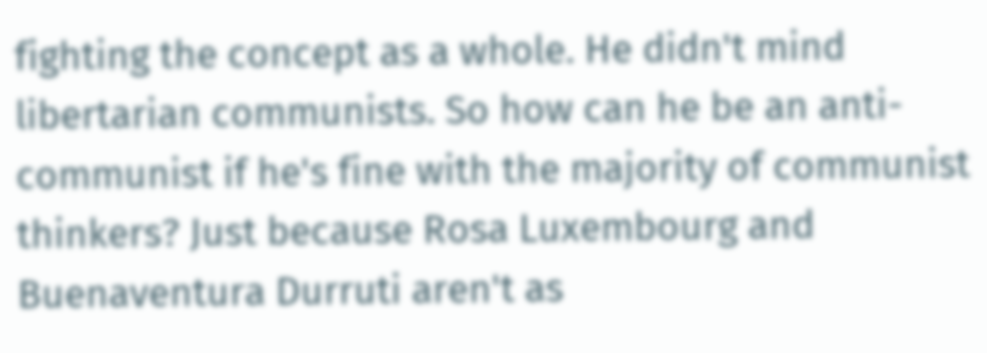fighting the concept as a whole. He didn't mind libertarian communists. So how can he be an anti-communist if he's fine with the majority of communist thinkers? Just because Rosa Luxembourg and Buenaventura Durruti aren't as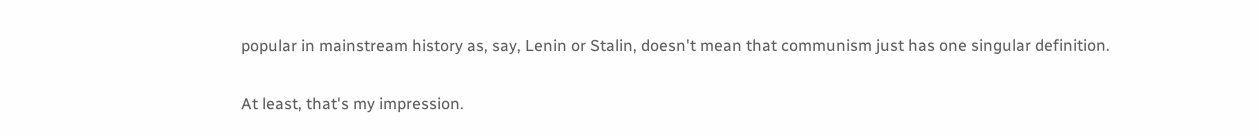popular in mainstream history as, say, Lenin or Stalin, doesn't mean that communism just has one singular definition.

At least, that's my impression.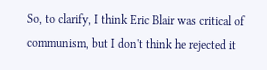So, to clarify, I think Eric Blair was critical of communism, but I don't think he rejected it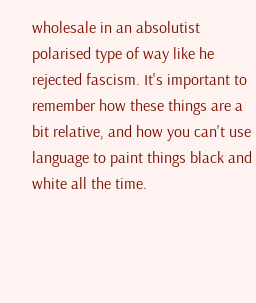wholesale in an absolutist polarised type of way like he rejected fascism. It's important to remember how these things are a bit relative, and how you can't use language to paint things black and white all the time.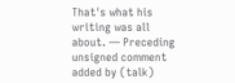That's what his writing was all about. — Preceding unsigned comment added by (talk)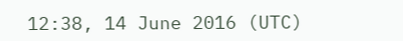12:38, 14 June 2016 (UTC)